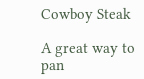Cowboy Steak

A great way to pan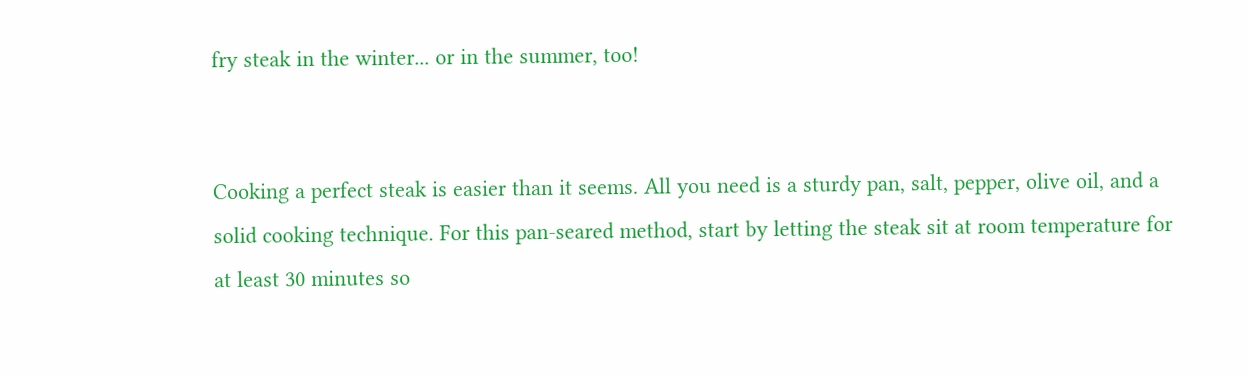fry steak in the winter... or in the summer, too!


Cooking a perfect steak is easier than it seems. All you need is a sturdy pan, salt, pepper, olive oil, and a solid cooking technique. For this pan-seared method, start by letting the steak sit at room temperature for at least 30 minutes so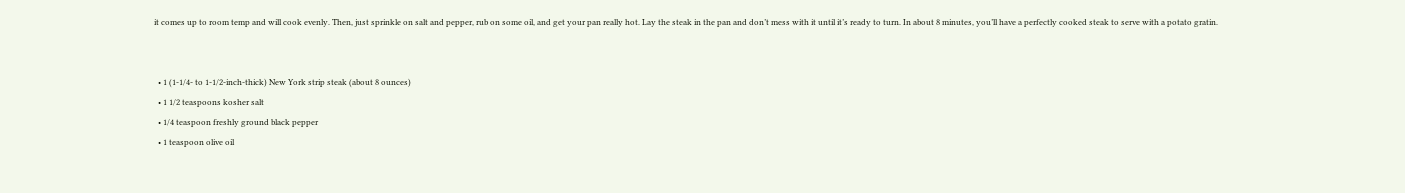it comes up to room temp and will cook evenly. Then, just sprinkle on salt and pepper, rub on some oil, and get your pan really hot. Lay the steak in the pan and don’t mess with it until it’s ready to turn. In about 8 minutes, you’ll have a perfectly cooked steak to serve with a potato gratin.


  • 1 (1-1/4- to 1-1/2-inch-thick) New York strip steak (about 8 ounces)
  • 1 1/2 teaspoons kosher salt
  • 1/4 teaspoon freshly ground black pepper
  • 1 teaspoon olive oil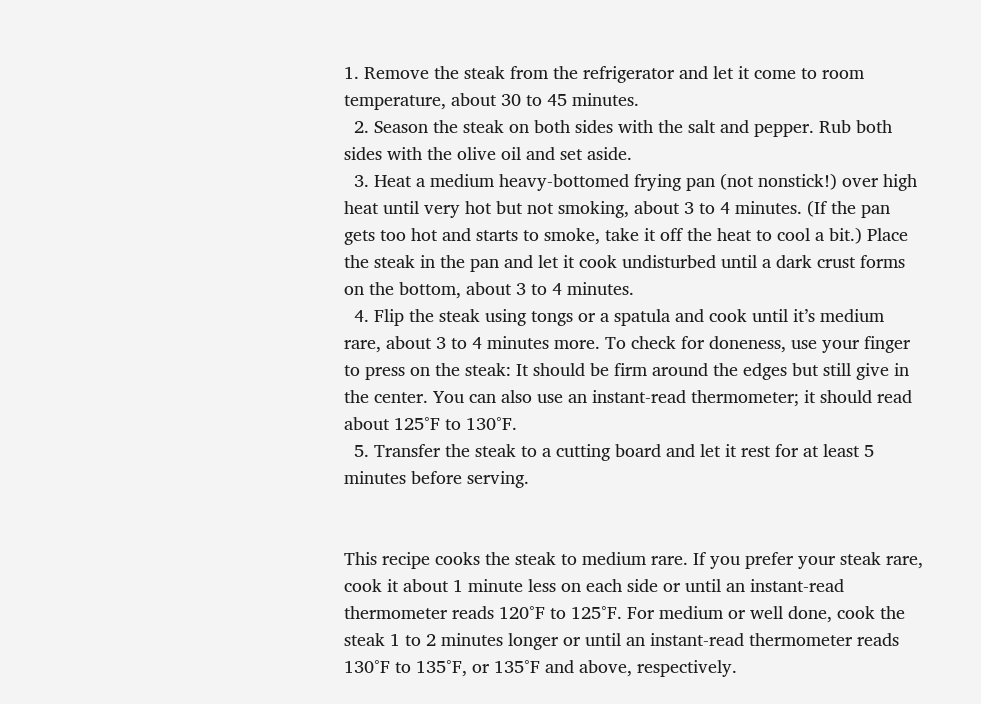1. Remove the steak from the refrigerator and let it come to room temperature, about 30 to 45 minutes.
  2. Season the steak on both sides with the salt and pepper. Rub both sides with the olive oil and set aside.
  3. Heat a medium heavy-bottomed frying pan (not nonstick!) over high heat until very hot but not smoking, about 3 to 4 minutes. (If the pan gets too hot and starts to smoke, take it off the heat to cool a bit.) Place the steak in the pan and let it cook undisturbed until a dark crust forms on the bottom, about 3 to 4 minutes.
  4. Flip the steak using tongs or a spatula and cook until it’s medium rare, about 3 to 4 minutes more. To check for doneness, use your finger to press on the steak: It should be firm around the edges but still give in the center. You can also use an instant-read thermometer; it should read about 125°F to 130°F.
  5. Transfer the steak to a cutting board and let it rest for at least 5 minutes before serving.


This recipe cooks the steak to medium rare. If you prefer your steak rare, cook it about 1 minute less on each side or until an instant-read thermometer reads 120°F to 125°F. For medium or well done, cook the steak 1 to 2 minutes longer or until an instant-read thermometer reads 130°F to 135°F, or 135°F and above, respectively.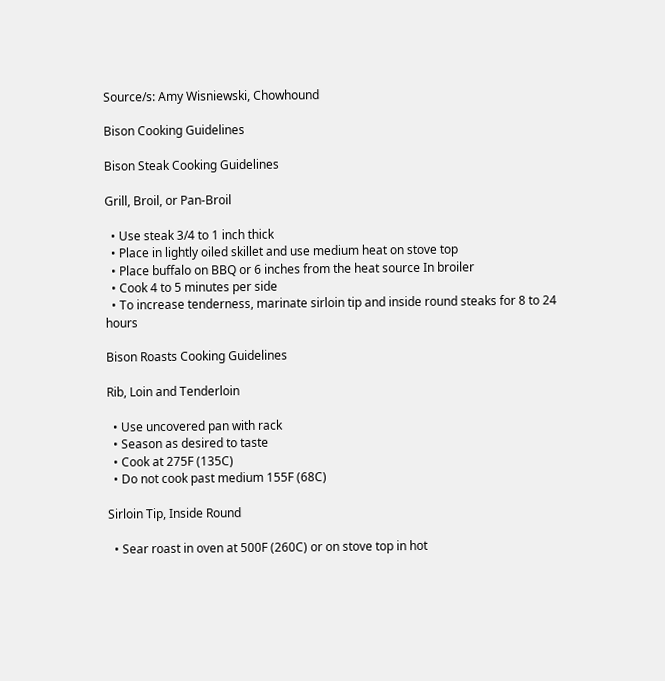Source/s: Amy Wisniewski, Chowhound

Bison Cooking Guidelines

Bison Steak Cooking Guidelines

Grill, Broil, or Pan-Broil

  • Use steak 3/4 to 1 inch thick
  • Place in lightly oiled skillet and use medium heat on stove top
  • Place buffalo on BBQ or 6 inches from the heat source In broiler
  • Cook 4 to 5 minutes per side
  • To increase tenderness, marinate sirloin tip and inside round steaks for 8 to 24 hours

Bison Roasts Cooking Guidelines

Rib, Loin and Tenderloin

  • Use uncovered pan with rack
  • Season as desired to taste
  • Cook at 275F (135C)
  • Do not cook past medium 155F (68C)

Sirloin Tip, Inside Round

  • Sear roast in oven at 500F (260C) or on stove top in hot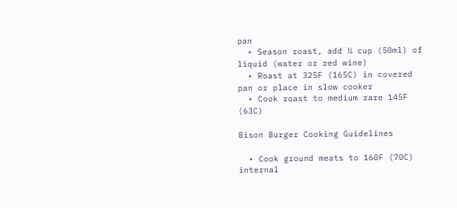pan
  • Season roast, add ¼ cup (50ml) of liquid (water or red wine)
  • Roast at 325F (165C) in covered pan or place in slow cooker
  • Cook roast to medium rare 145F (63C)

Bison Burger Cooking Guidelines

  • Cook ground meats to 160F (70C) internal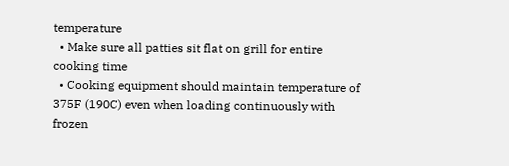temperature
  • Make sure all patties sit flat on grill for entire cooking time
  • Cooking equipment should maintain temperature of 375F (190C) even when loading continuously with frozen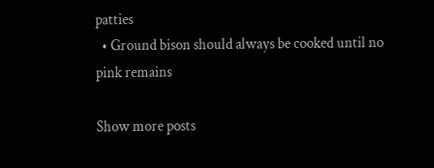patties
  • Ground bison should always be cooked until no pink remains

Show more posts